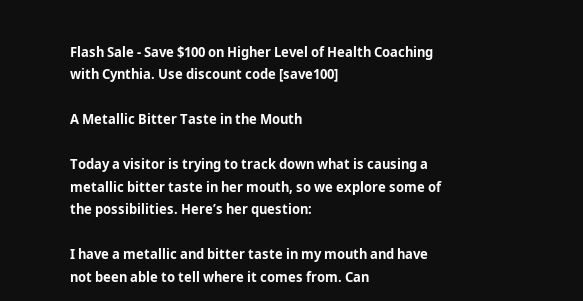Flash Sale - Save $100 on Higher Level of Health Coaching with Cynthia. Use discount code [save100]

A Metallic Bitter Taste in the Mouth

Today a visitor is trying to track down what is causing a metallic bitter taste in her mouth, so we explore some of the possibilities. Here’s her question:

I have a metallic and bitter taste in my mouth and have not been able to tell where it comes from. Can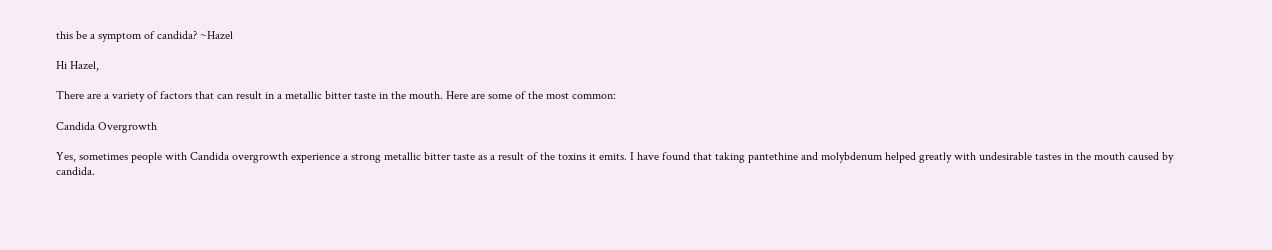this be a symptom of candida? ~Hazel

Hi Hazel,

There are a variety of factors that can result in a metallic bitter taste in the mouth. Here are some of the most common:

Candida Overgrowth

Yes, sometimes people with Candida overgrowth experience a strong metallic bitter taste as a result of the toxins it emits. I have found that taking pantethine and molybdenum helped greatly with undesirable tastes in the mouth caused by candida.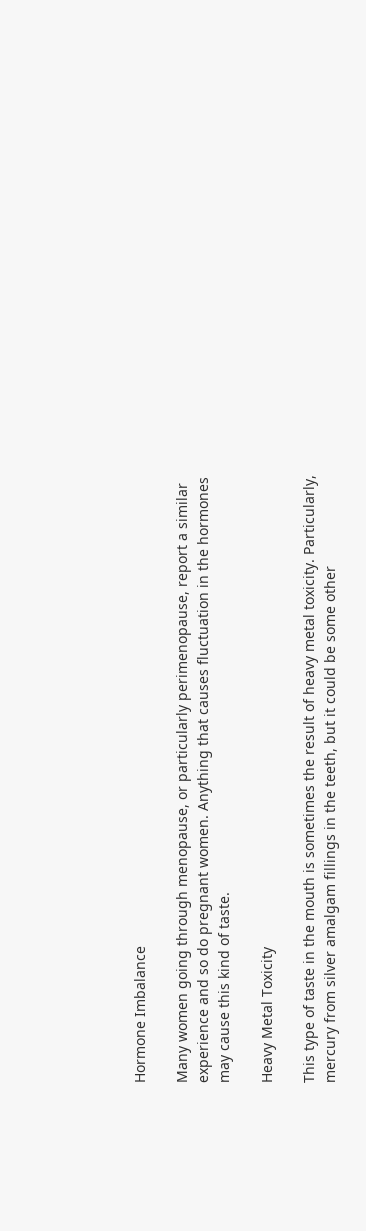Hormone Imbalance

Many women going through menopause, or particularly perimenopause, report a similar experience and so do pregnant women. Anything that causes fluctuation in the hormones may cause this kind of taste.

Heavy Metal Toxicity

This type of taste in the mouth is sometimes the result of heavy metal toxicity. Particularly, mercury from silver amalgam fillings in the teeth, but it could be some other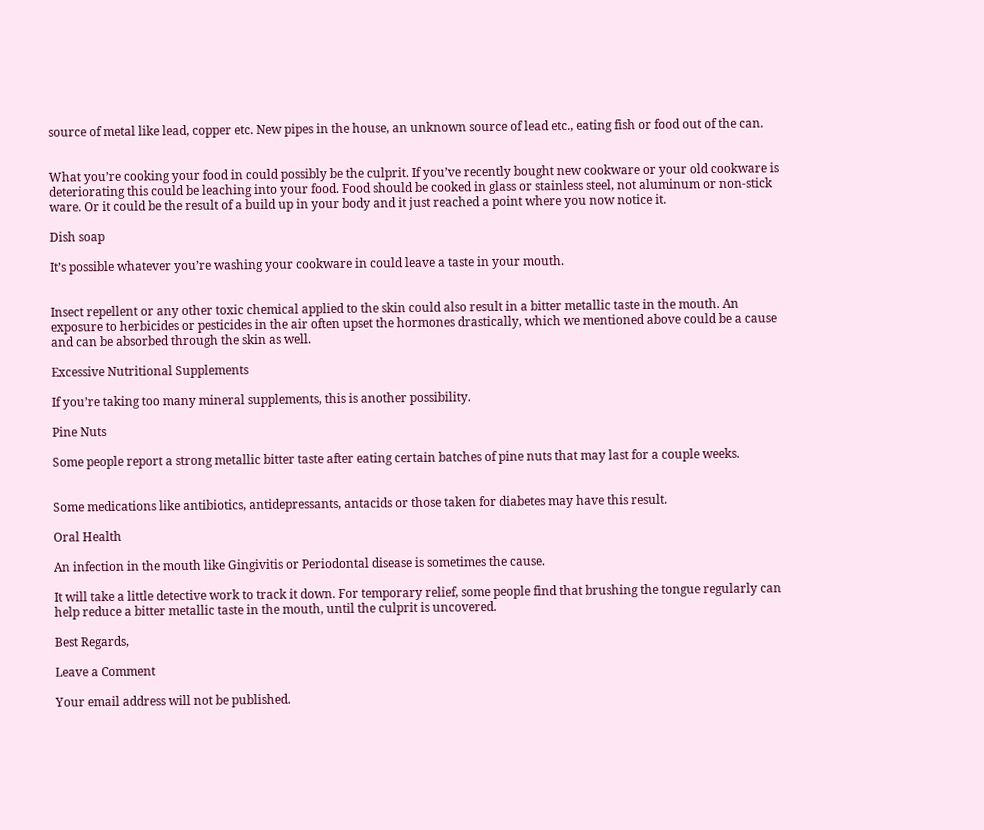source of metal like lead, copper etc. New pipes in the house, an unknown source of lead etc., eating fish or food out of the can.


What you’re cooking your food in could possibly be the culprit. If you’ve recently bought new cookware or your old cookware is deteriorating this could be leaching into your food. Food should be cooked in glass or stainless steel, not aluminum or non-stick ware. Or it could be the result of a build up in your body and it just reached a point where you now notice it.

Dish soap

It’s possible whatever you’re washing your cookware in could leave a taste in your mouth.


Insect repellent or any other toxic chemical applied to the skin could also result in a bitter metallic taste in the mouth. An exposure to herbicides or pesticides in the air often upset the hormones drastically, which we mentioned above could be a cause and can be absorbed through the skin as well.

Excessive Nutritional Supplements

If you’re taking too many mineral supplements, this is another possibility.

Pine Nuts

Some people report a strong metallic bitter taste after eating certain batches of pine nuts that may last for a couple weeks.


Some medications like antibiotics, antidepressants, antacids or those taken for diabetes may have this result.

Oral Health

An infection in the mouth like Gingivitis or Periodontal disease is sometimes the cause.

It will take a little detective work to track it down. For temporary relief, some people find that brushing the tongue regularly can help reduce a bitter metallic taste in the mouth, until the culprit is uncovered.

Best Regards,

Leave a Comment

Your email address will not be published.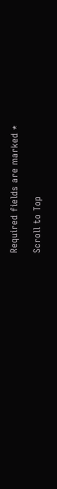Required fields are marked *

Scroll to Top